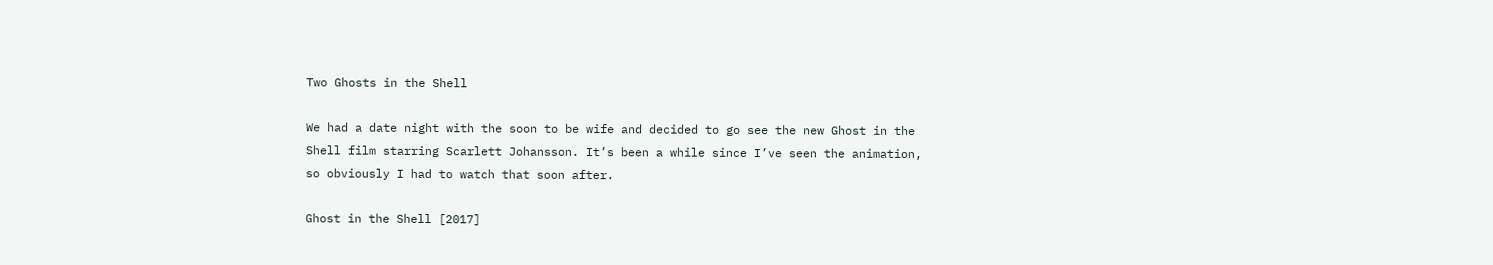Two Ghosts in the Shell

We had a date night with the soon to be wife and decided to go see the new Ghost in the Shell film starring Scarlett Johansson. It’s been a while since I’ve seen the animation, so obviously I had to watch that soon after.

Ghost in the Shell [2017]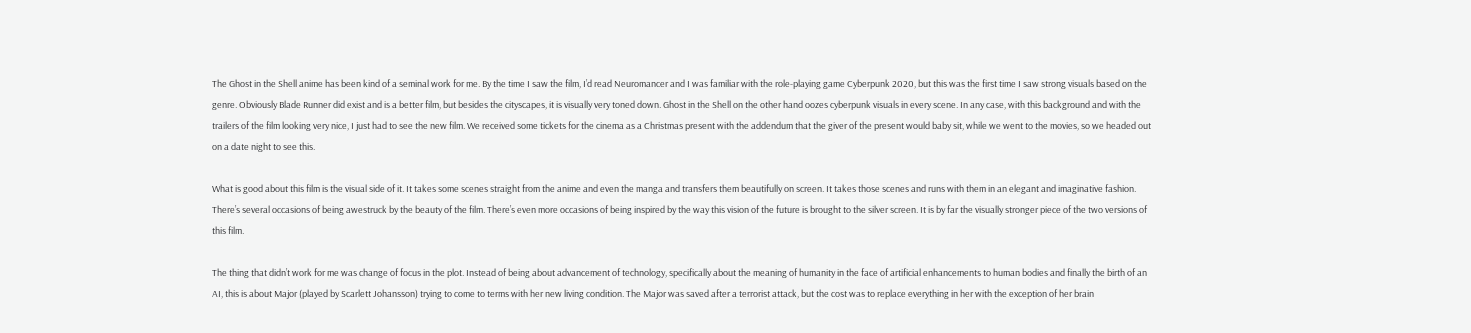The Ghost in the Shell anime has been kind of a seminal work for me. By the time I saw the film, I’d read Neuromancer and I was familiar with the role-playing game Cyberpunk 2020, but this was the first time I saw strong visuals based on the genre. Obviously Blade Runner did exist and is a better film, but besides the cityscapes, it is visually very toned down. Ghost in the Shell on the other hand oozes cyberpunk visuals in every scene. In any case, with this background and with the trailers of the film looking very nice, I just had to see the new film. We received some tickets for the cinema as a Christmas present with the addendum that the giver of the present would baby sit, while we went to the movies, so we headed out on a date night to see this.

What is good about this film is the visual side of it. It takes some scenes straight from the anime and even the manga and transfers them beautifully on screen. It takes those scenes and runs with them in an elegant and imaginative fashion. There’s several occasions of being awestruck by the beauty of the film. There’s even more occasions of being inspired by the way this vision of the future is brought to the silver screen. It is by far the visually stronger piece of the two versions of this film.

The thing that didn’t work for me was change of focus in the plot. Instead of being about advancement of technology, specifically about the meaning of humanity in the face of artificial enhancements to human bodies and finally the birth of an AI, this is about Major (played by Scarlett Johansson) trying to come to terms with her new living condition. The Major was saved after a terrorist attack, but the cost was to replace everything in her with the exception of her brain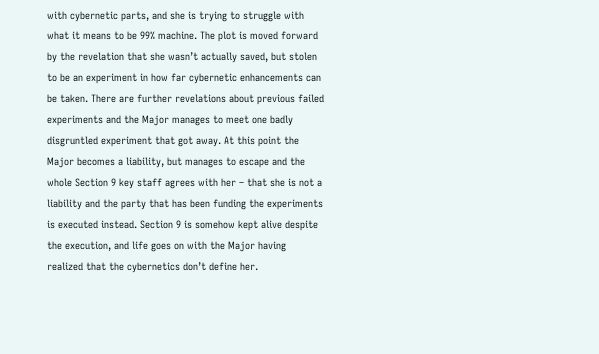with cybernetic parts, and she is trying to struggle with what it means to be 99% machine. The plot is moved forward by the revelation that she wasn’t actually saved, but stolen to be an experiment in how far cybernetic enhancements can be taken. There are further revelations about previous failed experiments and the Major manages to meet one badly disgruntled experiment that got away. At this point the Major becomes a liability, but manages to escape and the whole Section 9 key staff agrees with her – that she is not a liability and the party that has been funding the experiments is executed instead. Section 9 is somehow kept alive despite the execution, and life goes on with the Major having realized that the cybernetics don’t define her.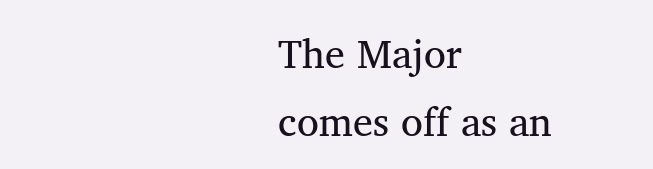The Major comes off as an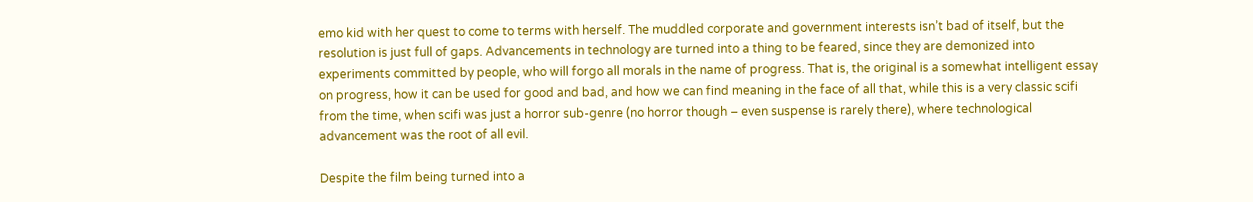emo kid with her quest to come to terms with herself. The muddled corporate and government interests isn’t bad of itself, but the resolution is just full of gaps. Advancements in technology are turned into a thing to be feared, since they are demonized into experiments committed by people, who will forgo all morals in the name of progress. That is, the original is a somewhat intelligent essay on progress, how it can be used for good and bad, and how we can find meaning in the face of all that, while this is a very classic scifi from the time, when scifi was just a horror sub-genre (no horror though – even suspense is rarely there), where technological advancement was the root of all evil.

Despite the film being turned into a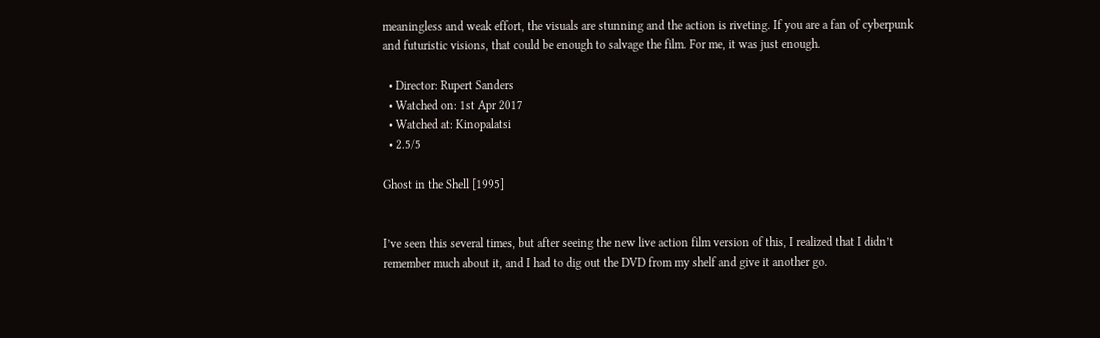meaningless and weak effort, the visuals are stunning and the action is riveting. If you are a fan of cyberpunk and futuristic visions, that could be enough to salvage the film. For me, it was just enough.

  • Director: Rupert Sanders
  • Watched on: 1st Apr 2017
  • Watched at: Kinopalatsi
  • 2.5/5

Ghost in the Shell [1995]


I’ve seen this several times, but after seeing the new live action film version of this, I realized that I didn’t remember much about it, and I had to dig out the DVD from my shelf and give it another go.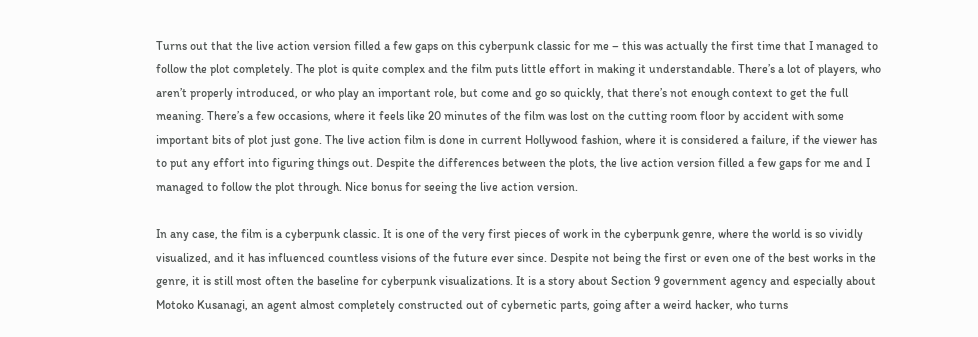Turns out that the live action version filled a few gaps on this cyberpunk classic for me – this was actually the first time that I managed to follow the plot completely. The plot is quite complex and the film puts little effort in making it understandable. There’s a lot of players, who aren’t properly introduced, or who play an important role, but come and go so quickly, that there’s not enough context to get the full meaning. There’s a few occasions, where it feels like 20 minutes of the film was lost on the cutting room floor by accident with some important bits of plot just gone. The live action film is done in current Hollywood fashion, where it is considered a failure, if the viewer has to put any effort into figuring things out. Despite the differences between the plots, the live action version filled a few gaps for me and I managed to follow the plot through. Nice bonus for seeing the live action version.

In any case, the film is a cyberpunk classic. It is one of the very first pieces of work in the cyberpunk genre, where the world is so vividly visualized, and it has influenced countless visions of the future ever since. Despite not being the first or even one of the best works in the genre, it is still most often the baseline for cyberpunk visualizations. It is a story about Section 9 government agency and especially about Motoko Kusanagi, an agent almost completely constructed out of cybernetic parts, going after a weird hacker, who turns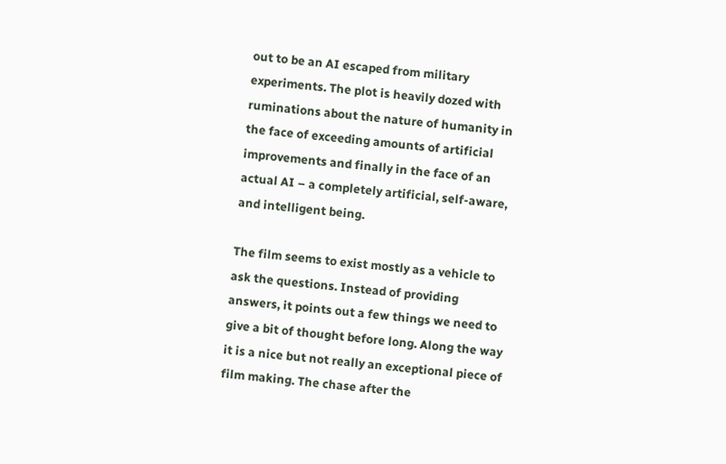out to be an AI escaped from military experiments. The plot is heavily dozed with ruminations about the nature of humanity in the face of exceeding amounts of artificial improvements and finally in the face of an actual AI – a completely artificial, self-aware, and intelligent being.

The film seems to exist mostly as a vehicle to ask the questions. Instead of providing answers, it points out a few things we need to give a bit of thought before long. Along the way it is a nice but not really an exceptional piece of film making. The chase after the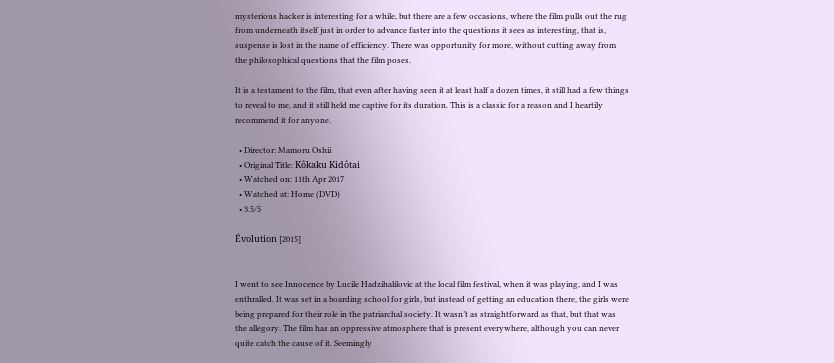mysterious hacker is interesting for a while, but there are a few occasions, where the film pulls out the rug from underneath itself just in order to advance faster into the questions it sees as interesting, that is, suspense is lost in the name of efficiency. There was opportunity for more, without cutting away from the philosophical questions that the film poses.

It is a testament to the film, that even after having seen it at least half a dozen times, it still had a few things to reveal to me, and it still held me captive for its duration. This is a classic for a reason and I heartily recommend it for anyone.

  • Director: Mamoru Oshii
  • Original Title: Kôkaku Kidôtai
  • Watched on: 11th Apr 2017
  • Watched at: Home (DVD)
  • 3.5/5

Évolution [2015]


I went to see Innocence by Lucile Hadzihalilovic at the local film festival, when it was playing, and I was enthralled. It was set in a boarding school for girls, but instead of getting an education there, the girls were being prepared for their role in the patriarchal society. It wasn’t as straightforward as that, but that was the allegory. The film has an oppressive atmosphere that is present everywhere, although you can never quite catch the cause of it. Seemingly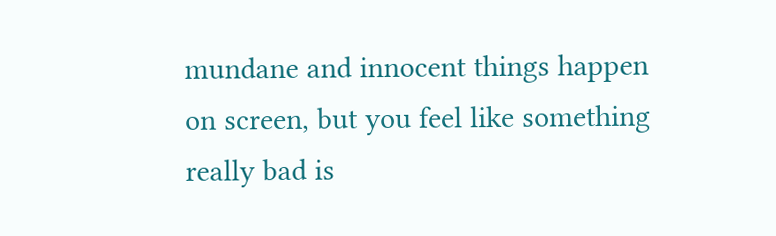mundane and innocent things happen on screen, but you feel like something really bad is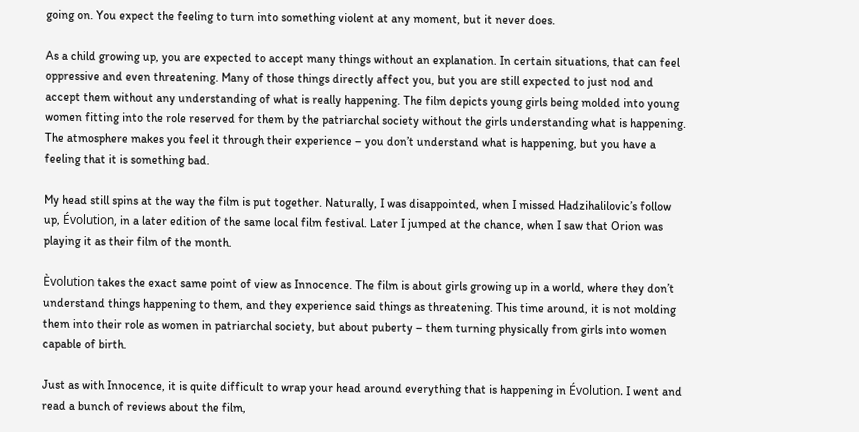going on. You expect the feeling to turn into something violent at any moment, but it never does.

As a child growing up, you are expected to accept many things without an explanation. In certain situations, that can feel oppressive and even threatening. Many of those things directly affect you, but you are still expected to just nod and accept them without any understanding of what is really happening. The film depicts young girls being molded into young women fitting into the role reserved for them by the patriarchal society without the girls understanding what is happening. The atmosphere makes you feel it through their experience – you don’t understand what is happening, but you have a feeling that it is something bad.

My head still spins at the way the film is put together. Naturally, I was disappointed, when I missed Hadzihalilovic’s follow up, Évolution, in a later edition of the same local film festival. Later I jumped at the chance, when I saw that Orion was playing it as their film of the month.

Èvolution takes the exact same point of view as Innocence. The film is about girls growing up in a world, where they don’t understand things happening to them, and they experience said things as threatening. This time around, it is not molding them into their role as women in patriarchal society, but about puberty – them turning physically from girls into women capable of birth.

Just as with Innocence, it is quite difficult to wrap your head around everything that is happening in Évolution. I went and read a bunch of reviews about the film,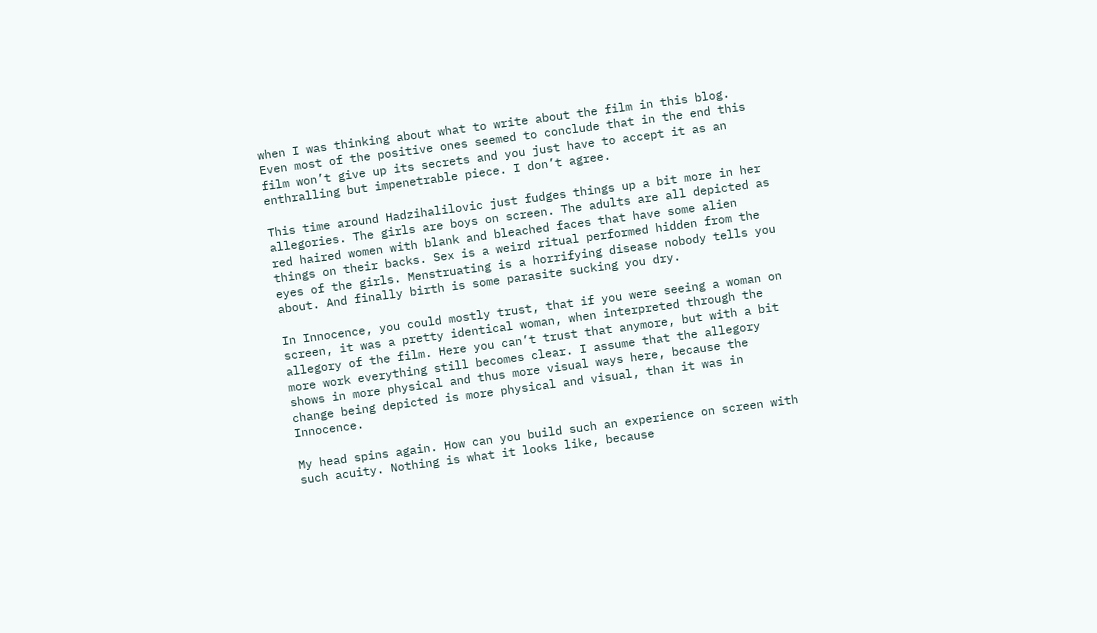when I was thinking about what to write about the film in this blog. Even most of the positive ones seemed to conclude that in the end this film won’t give up its secrets and you just have to accept it as an enthralling but impenetrable piece. I don’t agree.

This time around Hadzihalilovic just fudges things up a bit more in her allegories. The girls are boys on screen. The adults are all depicted as red haired women with blank and bleached faces that have some alien things on their backs. Sex is a weird ritual performed hidden from the eyes of the girls. Menstruating is a horrifying disease nobody tells you about. And finally birth is some parasite sucking you dry.

In Innocence, you could mostly trust, that if you were seeing a woman on screen, it was a pretty identical woman, when interpreted through the allegory of the film. Here you can’t trust that anymore, but with a bit more work everything still becomes clear. I assume that the allegory shows in more physical and thus more visual ways here, because the change being depicted is more physical and visual, than it was in Innocence.

My head spins again. How can you build such an experience on screen with such acuity. Nothing is what it looks like, because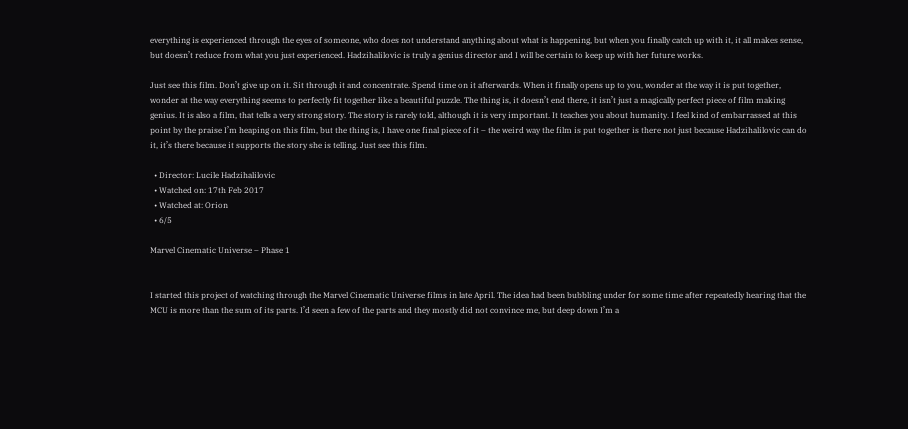everything is experienced through the eyes of someone, who does not understand anything about what is happening, but when you finally catch up with it, it all makes sense, but doesn’t reduce from what you just experienced. Hadzihalilovic is truly a genius director and I will be certain to keep up with her future works.

Just see this film. Don’t give up on it. Sit through it and concentrate. Spend time on it afterwards. When it finally opens up to you, wonder at the way it is put together, wonder at the way everything seems to perfectly fit together like a beautiful puzzle. The thing is, it doesn’t end there, it isn’t just a magically perfect piece of film making genius. It is also a film, that tells a very strong story. The story is rarely told, although it is very important. It teaches you about humanity. I feel kind of embarrassed at this point by the praise I’m heaping on this film, but the thing is, I have one final piece of it – the weird way the film is put together is there not just because Hadzihalilovic can do it, it’s there because it supports the story she is telling. Just see this film.

  • Director: Lucile Hadzihalilovic
  • Watched on: 17th Feb 2017
  • Watched at: Orion
  • 6/5

Marvel Cinematic Universe – Phase 1


I started this project of watching through the Marvel Cinematic Universe films in late April. The idea had been bubbling under for some time after repeatedly hearing that the MCU is more than the sum of its parts. I’d seen a few of the parts and they mostly did not convince me, but deep down I’m a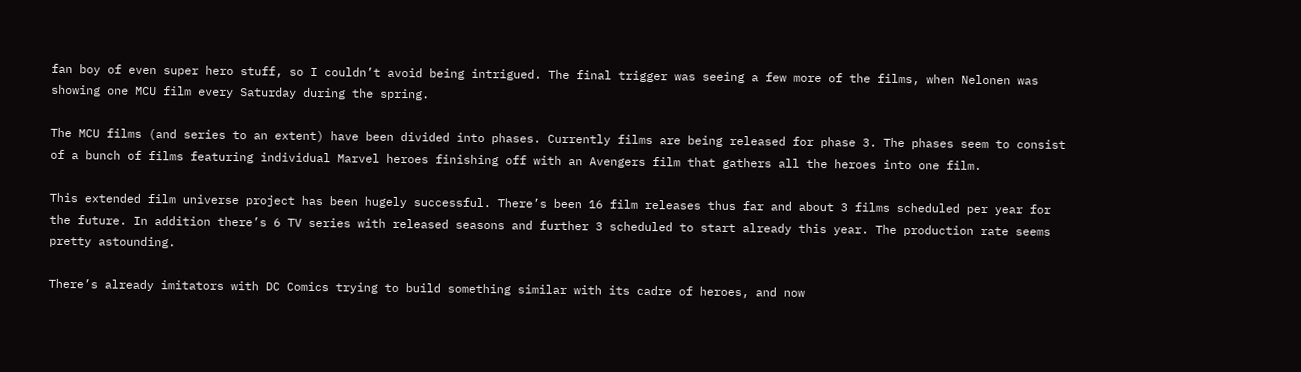fan boy of even super hero stuff, so I couldn’t avoid being intrigued. The final trigger was seeing a few more of the films, when Nelonen was showing one MCU film every Saturday during the spring.

The MCU films (and series to an extent) have been divided into phases. Currently films are being released for phase 3. The phases seem to consist of a bunch of films featuring individual Marvel heroes finishing off with an Avengers film that gathers all the heroes into one film.

This extended film universe project has been hugely successful. There’s been 16 film releases thus far and about 3 films scheduled per year for the future. In addition there’s 6 TV series with released seasons and further 3 scheduled to start already this year. The production rate seems pretty astounding.

There’s already imitators with DC Comics trying to build something similar with its cadre of heroes, and now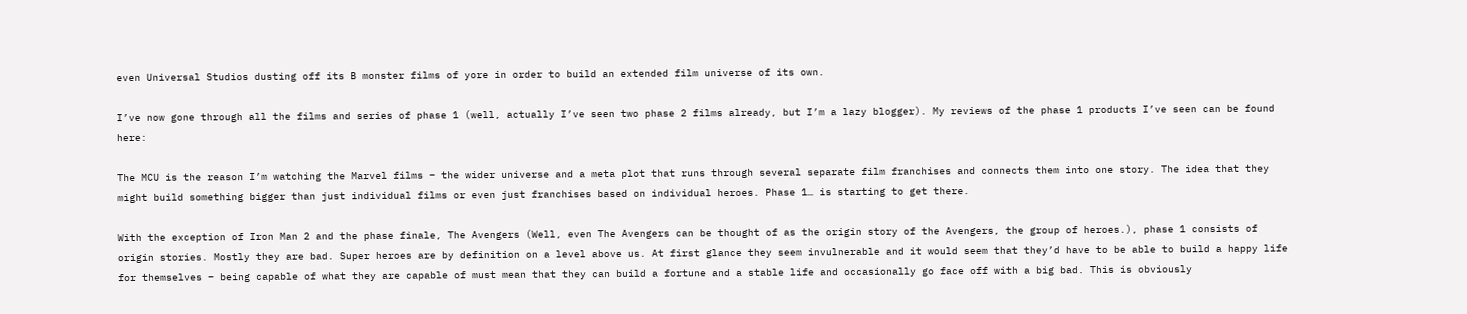even Universal Studios dusting off its B monster films of yore in order to build an extended film universe of its own.

I’ve now gone through all the films and series of phase 1 (well, actually I’ve seen two phase 2 films already, but I’m a lazy blogger). My reviews of the phase 1 products I’ve seen can be found here:

The MCU is the reason I’m watching the Marvel films – the wider universe and a meta plot that runs through several separate film franchises and connects them into one story. The idea that they might build something bigger than just individual films or even just franchises based on individual heroes. Phase 1… is starting to get there.

With the exception of Iron Man 2 and the phase finale, The Avengers (Well, even The Avengers can be thought of as the origin story of the Avengers, the group of heroes.), phase 1 consists of origin stories. Mostly they are bad. Super heroes are by definition on a level above us. At first glance they seem invulnerable and it would seem that they’d have to be able to build a happy life for themselves – being capable of what they are capable of must mean that they can build a fortune and a stable life and occasionally go face off with a big bad. This is obviously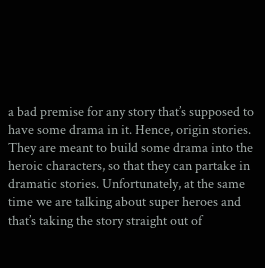a bad premise for any story that’s supposed to have some drama in it. Hence, origin stories. They are meant to build some drama into the heroic characters, so that they can partake in dramatic stories. Unfortunately, at the same time we are talking about super heroes and that’s taking the story straight out of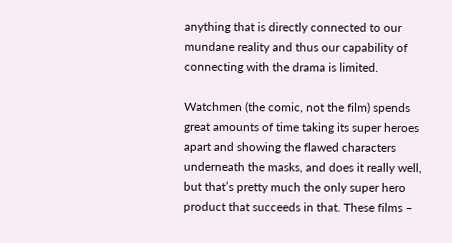anything that is directly connected to our mundane reality and thus our capability of connecting with the drama is limited.

Watchmen (the comic, not the film) spends great amounts of time taking its super heroes apart and showing the flawed characters underneath the masks, and does it really well, but that’s pretty much the only super hero product that succeeds in that. These films –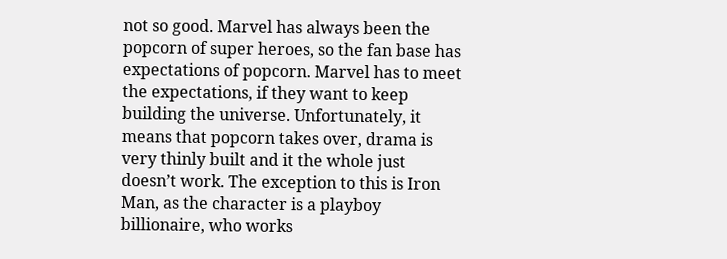not so good. Marvel has always been the popcorn of super heroes, so the fan base has expectations of popcorn. Marvel has to meet the expectations, if they want to keep building the universe. Unfortunately, it means that popcorn takes over, drama is very thinly built and it the whole just doesn’t work. The exception to this is Iron Man, as the character is a playboy billionaire, who works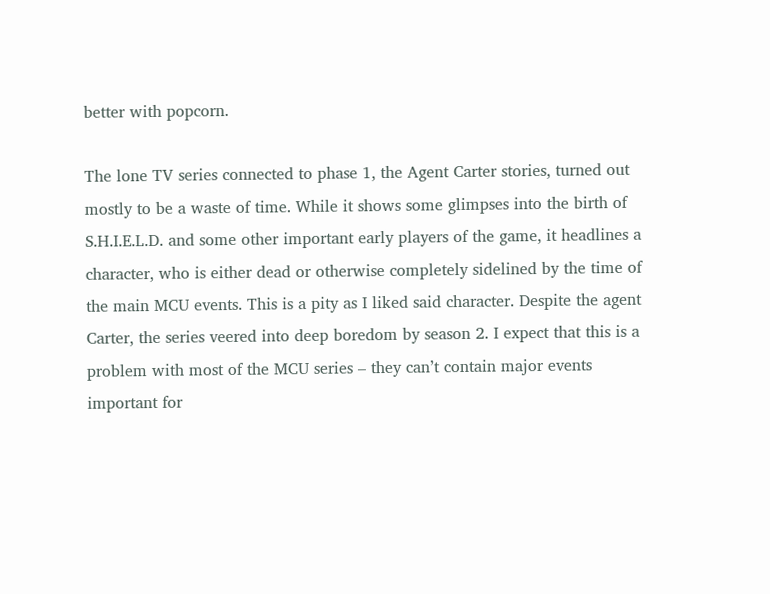better with popcorn.

The lone TV series connected to phase 1, the Agent Carter stories, turned out mostly to be a waste of time. While it shows some glimpses into the birth of S.H.I.E.L.D. and some other important early players of the game, it headlines a character, who is either dead or otherwise completely sidelined by the time of the main MCU events. This is a pity as I liked said character. Despite the agent Carter, the series veered into deep boredom by season 2. I expect that this is a problem with most of the MCU series – they can’t contain major events important for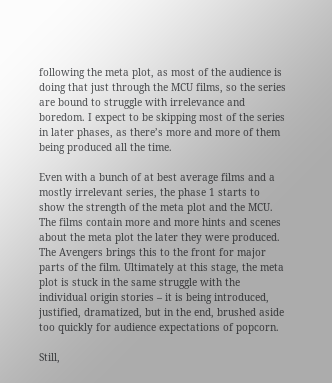following the meta plot, as most of the audience is doing that just through the MCU films, so the series are bound to struggle with irrelevance and boredom. I expect to be skipping most of the series in later phases, as there’s more and more of them being produced all the time.

Even with a bunch of at best average films and a mostly irrelevant series, the phase 1 starts to show the strength of the meta plot and the MCU. The films contain more and more hints and scenes about the meta plot the later they were produced. The Avengers brings this to the front for major parts of the film. Ultimately at this stage, the meta plot is stuck in the same struggle with the individual origin stories – it is being introduced, justified, dramatized, but in the end, brushed aside too quickly for audience expectations of popcorn.

Still,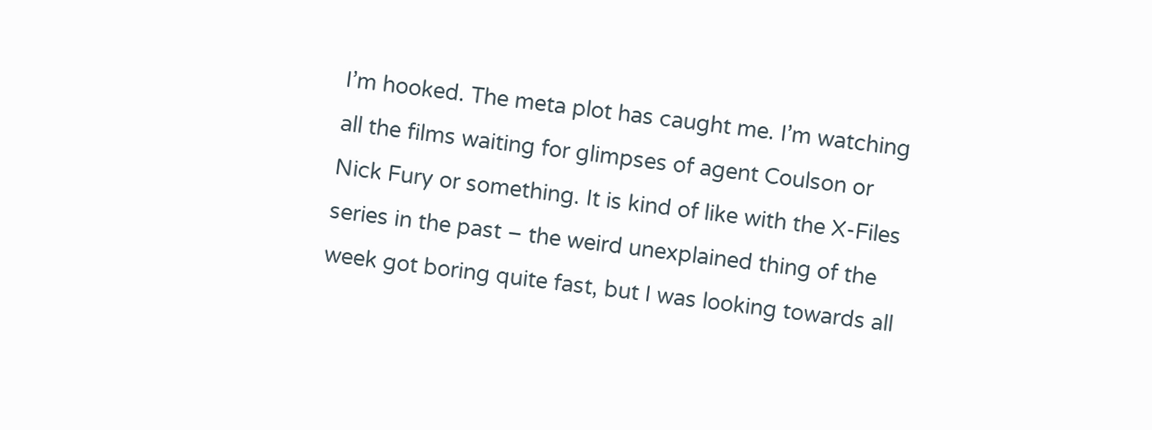I’m hooked. The meta plot has caught me. I’m watching all the films waiting for glimpses of agent Coulson or Nick Fury or something. It is kind of like with the X-Files series in the past – the weird unexplained thing of the week got boring quite fast, but I was looking towards all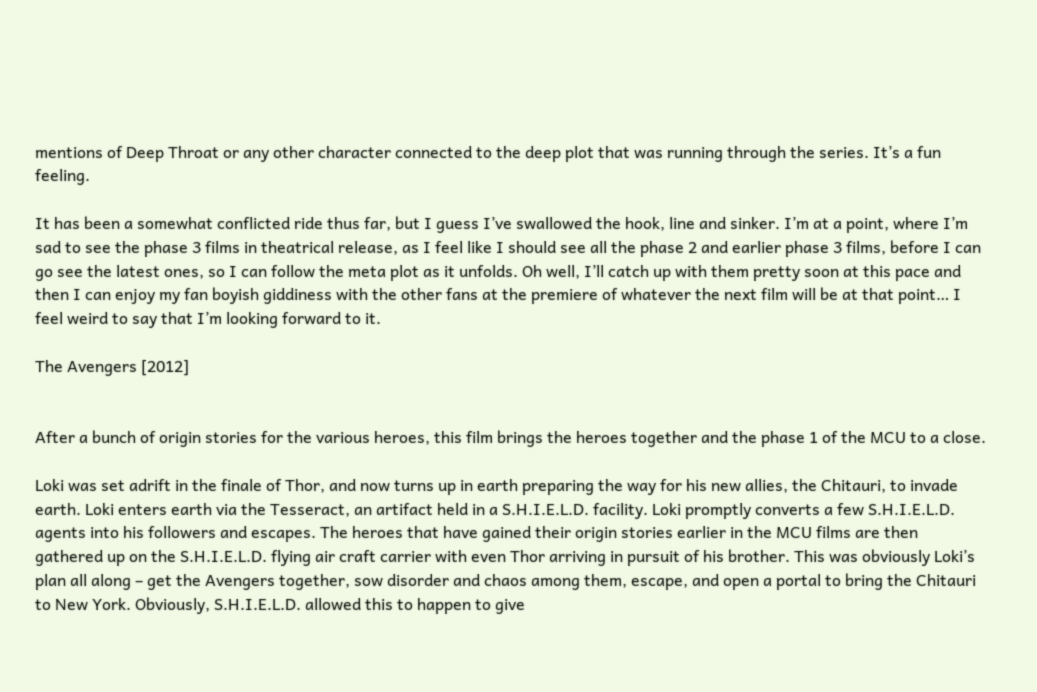mentions of Deep Throat or any other character connected to the deep plot that was running through the series. It’s a fun feeling.

It has been a somewhat conflicted ride thus far, but I guess I’ve swallowed the hook, line and sinker. I’m at a point, where I’m sad to see the phase 3 films in theatrical release, as I feel like I should see all the phase 2 and earlier phase 3 films, before I can go see the latest ones, so I can follow the meta plot as it unfolds. Oh well, I’ll catch up with them pretty soon at this pace and then I can enjoy my fan boyish giddiness with the other fans at the premiere of whatever the next film will be at that point… I feel weird to say that I’m looking forward to it.

The Avengers [2012]


After a bunch of origin stories for the various heroes, this film brings the heroes together and the phase 1 of the MCU to a close.

Loki was set adrift in the finale of Thor, and now turns up in earth preparing the way for his new allies, the Chitauri, to invade earth. Loki enters earth via the Tesseract, an artifact held in a S.H.I.E.L.D. facility. Loki promptly converts a few S.H.I.E.L.D. agents into his followers and escapes. The heroes that have gained their origin stories earlier in the MCU films are then gathered up on the S.H.I.E.L.D. flying air craft carrier with even Thor arriving in pursuit of his brother. This was obviously Loki’s plan all along – get the Avengers together, sow disorder and chaos among them, escape, and open a portal to bring the Chitauri to New York. Obviously, S.H.I.E.L.D. allowed this to happen to give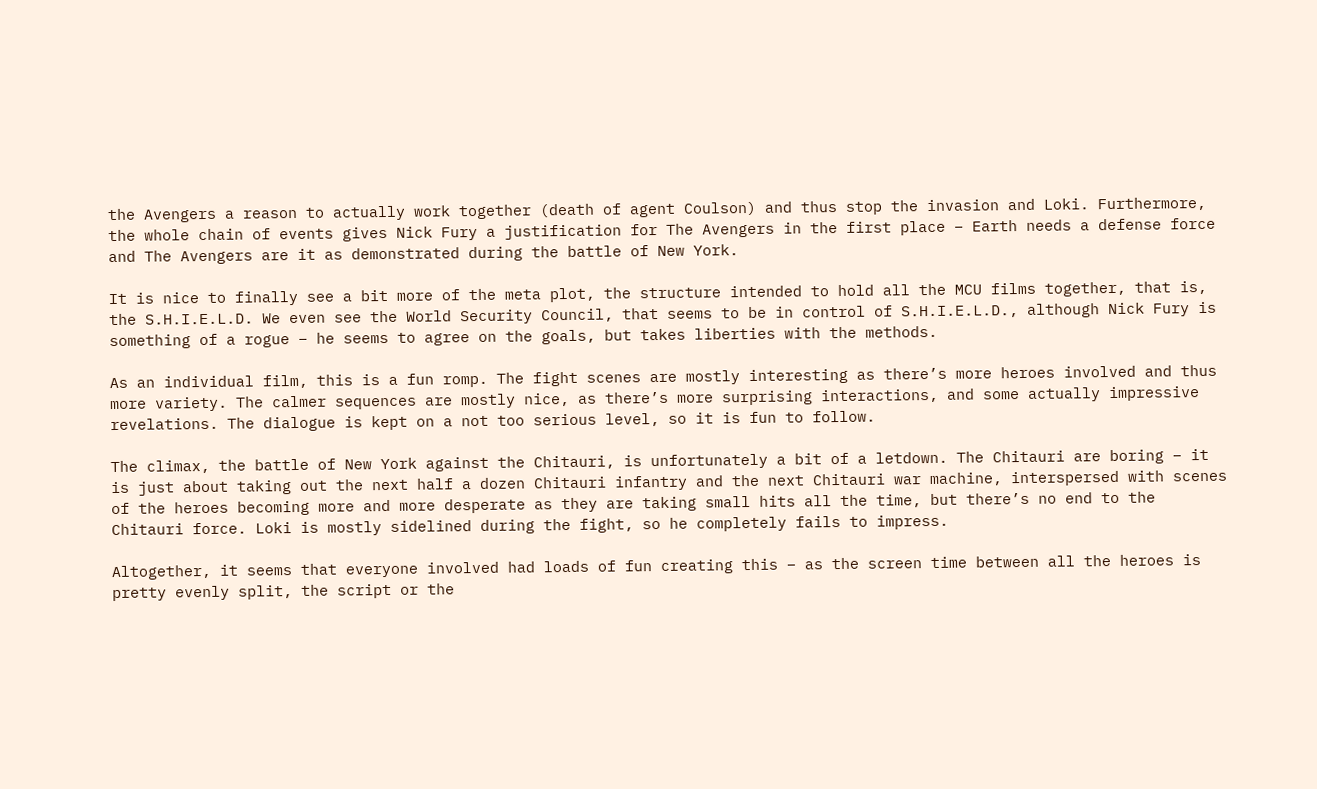the Avengers a reason to actually work together (death of agent Coulson) and thus stop the invasion and Loki. Furthermore, the whole chain of events gives Nick Fury a justification for The Avengers in the first place – Earth needs a defense force and The Avengers are it as demonstrated during the battle of New York.

It is nice to finally see a bit more of the meta plot, the structure intended to hold all the MCU films together, that is, the S.H.I.E.L.D. We even see the World Security Council, that seems to be in control of S.H.I.E.L.D., although Nick Fury is something of a rogue – he seems to agree on the goals, but takes liberties with the methods.

As an individual film, this is a fun romp. The fight scenes are mostly interesting as there’s more heroes involved and thus more variety. The calmer sequences are mostly nice, as there’s more surprising interactions, and some actually impressive revelations. The dialogue is kept on a not too serious level, so it is fun to follow.

The climax, the battle of New York against the Chitauri, is unfortunately a bit of a letdown. The Chitauri are boring – it is just about taking out the next half a dozen Chitauri infantry and the next Chitauri war machine, interspersed with scenes of the heroes becoming more and more desperate as they are taking small hits all the time, but there’s no end to the Chitauri force. Loki is mostly sidelined during the fight, so he completely fails to impress.

Altogether, it seems that everyone involved had loads of fun creating this – as the screen time between all the heroes is pretty evenly split, the script or the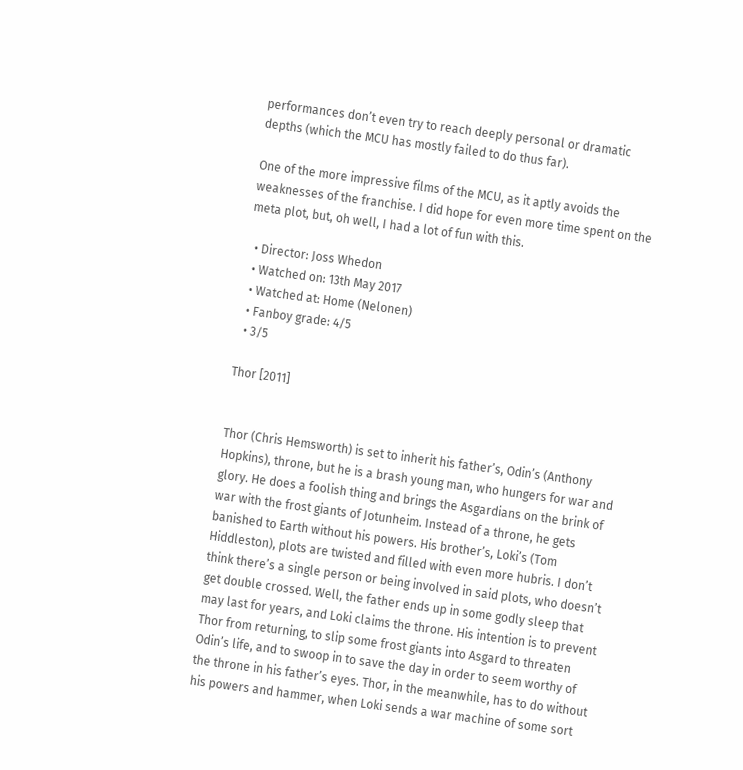performances don’t even try to reach deeply personal or dramatic depths (which the MCU has mostly failed to do thus far).

One of the more impressive films of the MCU, as it aptly avoids the weaknesses of the franchise. I did hope for even more time spent on the meta plot, but, oh well, I had a lot of fun with this.

  • Director: Joss Whedon
  • Watched on: 13th May 2017
  • Watched at: Home (Nelonen)
  • Fanboy grade: 4/5
  • 3/5

Thor [2011]


Thor (Chris Hemsworth) is set to inherit his father’s, Odin’s (Anthony Hopkins), throne, but he is a brash young man, who hungers for war and glory. He does a foolish thing and brings the Asgardians on the brink of war with the frost giants of Jotunheim. Instead of a throne, he gets banished to Earth without his powers. His brother’s, Loki’s (Tom Hiddleston), plots are twisted and filled with even more hubris. I don’t think there’s a single person or being involved in said plots, who doesn’t get double crossed. Well, the father ends up in some godly sleep that may last for years, and Loki claims the throne. His intention is to prevent Thor from returning, to slip some frost giants into Asgard to threaten Odin’s life, and to swoop in to save the day in order to seem worthy of the throne in his father’s eyes. Thor, in the meanwhile, has to do without his powers and hammer, when Loki sends a war machine of some sort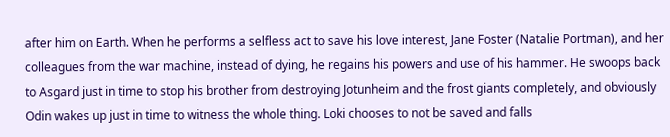after him on Earth. When he performs a selfless act to save his love interest, Jane Foster (Natalie Portman), and her colleagues from the war machine, instead of dying, he regains his powers and use of his hammer. He swoops back to Asgard just in time to stop his brother from destroying Jotunheim and the frost giants completely, and obviously Odin wakes up just in time to witness the whole thing. Loki chooses to not be saved and falls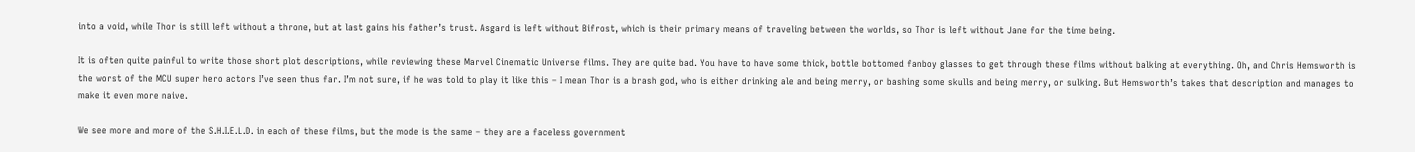into a void, while Thor is still left without a throne, but at last gains his father’s trust. Asgard is left without Bifrost, which is their primary means of traveling between the worlds, so Thor is left without Jane for the time being.

It is often quite painful to write those short plot descriptions, while reviewing these Marvel Cinematic Universe films. They are quite bad. You have to have some thick, bottle bottomed fanboy glasses to get through these films without balking at everything. Oh, and Chris Hemsworth is the worst of the MCU super hero actors I’ve seen thus far. I’m not sure, if he was told to play it like this – I mean Thor is a brash god, who is either drinking ale and being merry, or bashing some skulls and being merry, or sulking. But Hemsworth’s takes that description and manages to make it even more naive.

We see more and more of the S.H.I.E.L.D. in each of these films, but the mode is the same – they are a faceless government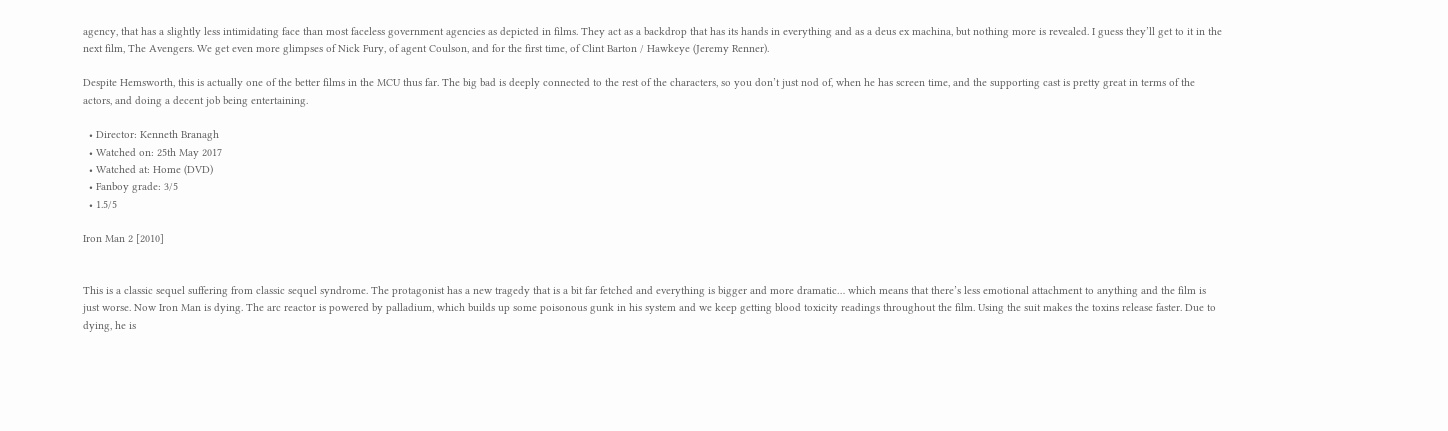agency, that has a slightly less intimidating face than most faceless government agencies as depicted in films. They act as a backdrop that has its hands in everything and as a deus ex machina, but nothing more is revealed. I guess they’ll get to it in the next film, The Avengers. We get even more glimpses of Nick Fury, of agent Coulson, and for the first time, of Clint Barton / Hawkeye (Jeremy Renner).

Despite Hemsworth, this is actually one of the better films in the MCU thus far. The big bad is deeply connected to the rest of the characters, so you don’t just nod of, when he has screen time, and the supporting cast is pretty great in terms of the actors, and doing a decent job being entertaining.

  • Director: Kenneth Branagh
  • Watched on: 25th May 2017
  • Watched at: Home (DVD)
  • Fanboy grade: 3/5
  • 1.5/5

Iron Man 2 [2010]


This is a classic sequel suffering from classic sequel syndrome. The protagonist has a new tragedy that is a bit far fetched and everything is bigger and more dramatic… which means that there’s less emotional attachment to anything and the film is just worse. Now Iron Man is dying. The arc reactor is powered by palladium, which builds up some poisonous gunk in his system and we keep getting blood toxicity readings throughout the film. Using the suit makes the toxins release faster. Due to dying, he is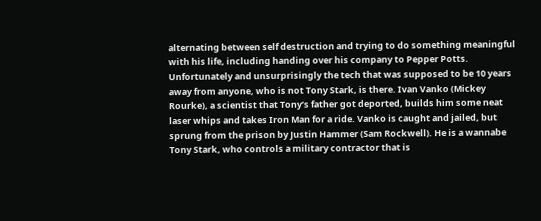alternating between self destruction and trying to do something meaningful with his life, including handing over his company to Pepper Potts. Unfortunately and unsurprisingly the tech that was supposed to be 10 years away from anyone, who is not Tony Stark, is there. Ivan Vanko (Mickey Rourke), a scientist that Tony’s father got deported, builds him some neat laser whips and takes Iron Man for a ride. Vanko is caught and jailed, but sprung from the prison by Justin Hammer (Sam Rockwell). He is a wannabe Tony Stark, who controls a military contractor that is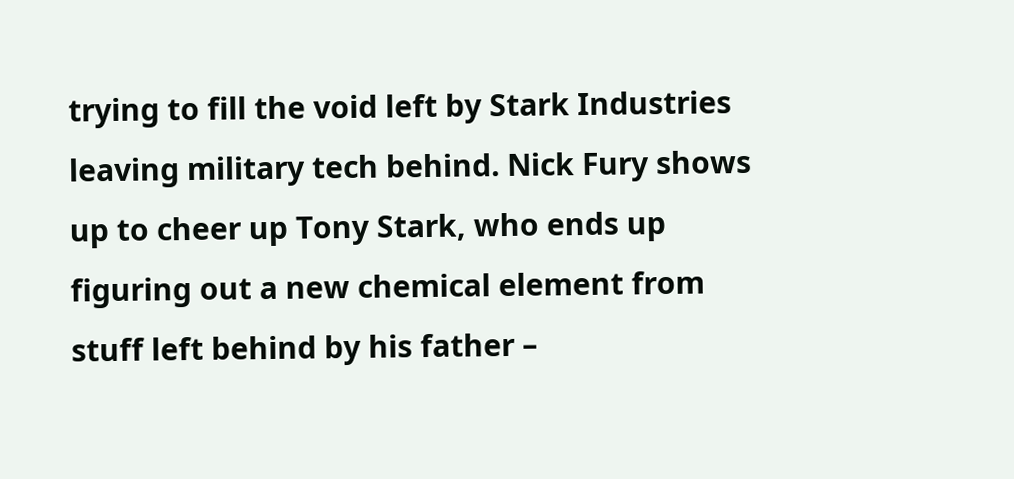trying to fill the void left by Stark Industries leaving military tech behind. Nick Fury shows up to cheer up Tony Stark, who ends up figuring out a new chemical element from stuff left behind by his father –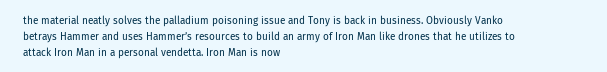the material neatly solves the palladium poisoning issue and Tony is back in business. Obviously Vanko betrays Hammer and uses Hammer’s resources to build an army of Iron Man like drones that he utilizes to attack Iron Man in a personal vendetta. Iron Man is now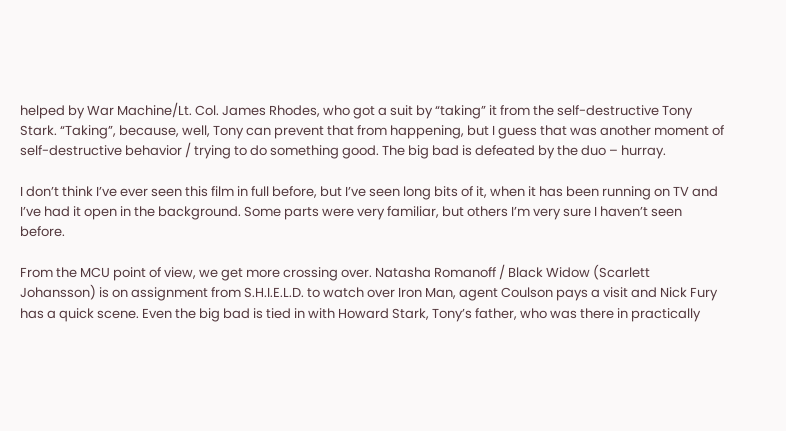helped by War Machine/Lt. Col. James Rhodes, who got a suit by “taking” it from the self-destructive Tony Stark. “Taking”, because, well, Tony can prevent that from happening, but I guess that was another moment of self-destructive behavior / trying to do something good. The big bad is defeated by the duo – hurray.

I don’t think I’ve ever seen this film in full before, but I’ve seen long bits of it, when it has been running on TV and I’ve had it open in the background. Some parts were very familiar, but others I’m very sure I haven’t seen before.

From the MCU point of view, we get more crossing over. Natasha Romanoff / Black Widow (Scarlett Johansson) is on assignment from S.H.I.E.L.D. to watch over Iron Man, agent Coulson pays a visit and Nick Fury has a quick scene. Even the big bad is tied in with Howard Stark, Tony’s father, who was there in practically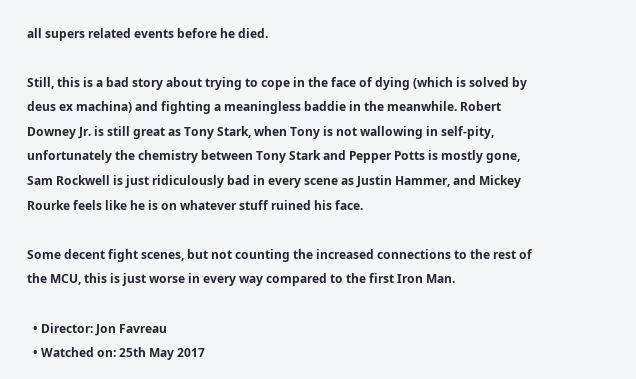all supers related events before he died.

Still, this is a bad story about trying to cope in the face of dying (which is solved by deus ex machina) and fighting a meaningless baddie in the meanwhile. Robert Downey Jr. is still great as Tony Stark, when Tony is not wallowing in self-pity, unfortunately the chemistry between Tony Stark and Pepper Potts is mostly gone, Sam Rockwell is just ridiculously bad in every scene as Justin Hammer, and Mickey Rourke feels like he is on whatever stuff ruined his face.

Some decent fight scenes, but not counting the increased connections to the rest of the MCU, this is just worse in every way compared to the first Iron Man.

  • Director: Jon Favreau
  • Watched on: 25th May 2017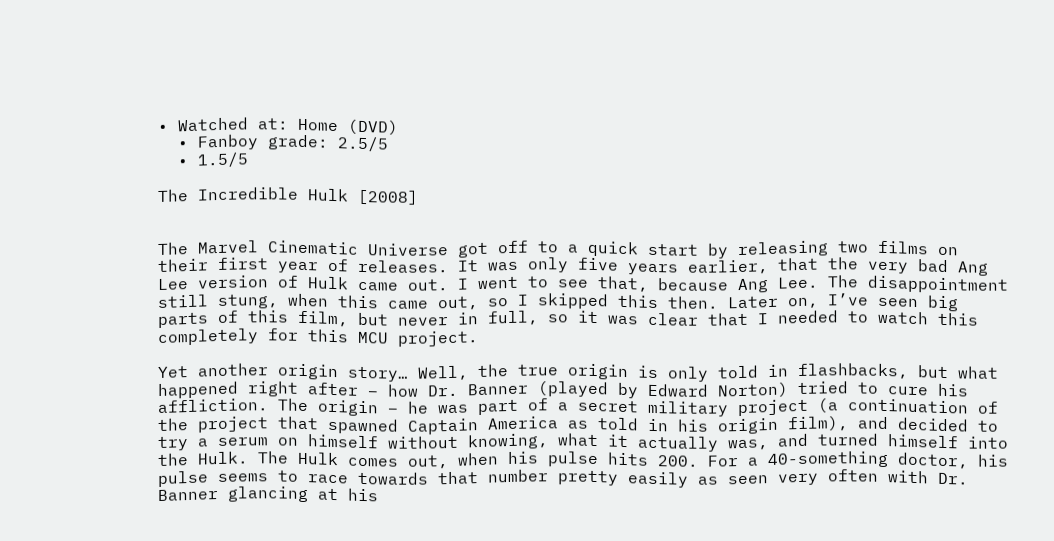• Watched at: Home (DVD)
  • Fanboy grade: 2.5/5
  • 1.5/5

The Incredible Hulk [2008]


The Marvel Cinematic Universe got off to a quick start by releasing two films on their first year of releases. It was only five years earlier, that the very bad Ang Lee version of Hulk came out. I went to see that, because Ang Lee. The disappointment still stung, when this came out, so I skipped this then. Later on, I’ve seen big parts of this film, but never in full, so it was clear that I needed to watch this completely for this MCU project.

Yet another origin story… Well, the true origin is only told in flashbacks, but what happened right after – how Dr. Banner (played by Edward Norton) tried to cure his affliction. The origin – he was part of a secret military project (a continuation of the project that spawned Captain America as told in his origin film), and decided to try a serum on himself without knowing, what it actually was, and turned himself into the Hulk. The Hulk comes out, when his pulse hits 200. For a 40-something doctor, his pulse seems to race towards that number pretty easily as seen very often with Dr. Banner glancing at his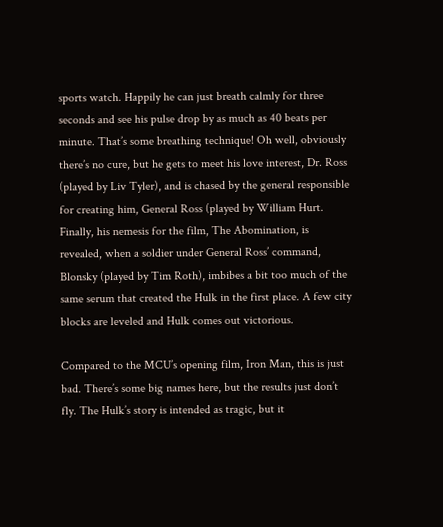sports watch. Happily he can just breath calmly for three seconds and see his pulse drop by as much as 40 beats per minute. That’s some breathing technique! Oh well, obviously there’s no cure, but he gets to meet his love interest, Dr. Ross (played by Liv Tyler), and is chased by the general responsible for creating him, General Ross (played by William Hurt. Finally, his nemesis for the film, The Abomination, is revealed, when a soldier under General Ross’ command, Blonsky (played by Tim Roth), imbibes a bit too much of the same serum that created the Hulk in the first place. A few city blocks are leveled and Hulk comes out victorious.

Compared to the MCU’s opening film, Iron Man, this is just bad. There’s some big names here, but the results just don’t fly. The Hulk’s story is intended as tragic, but it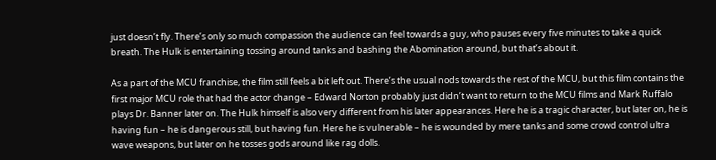just doesn’t fly. There’s only so much compassion the audience can feel towards a guy, who pauses every five minutes to take a quick breath. The Hulk is entertaining tossing around tanks and bashing the Abomination around, but that’s about it.

As a part of the MCU franchise, the film still feels a bit left out. There’s the usual nods towards the rest of the MCU, but this film contains the first major MCU role that had the actor change – Edward Norton probably just didn’t want to return to the MCU films and Mark Ruffalo plays Dr. Banner later on. The Hulk himself is also very different from his later appearances. Here he is a tragic character, but later on, he is having fun – he is dangerous still, but having fun. Here he is vulnerable – he is wounded by mere tanks and some crowd control ultra wave weapons, but later on he tosses gods around like rag dolls.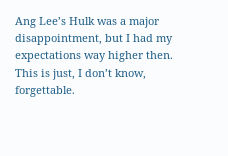Ang Lee’s Hulk was a major disappointment, but I had my expectations way higher then. This is just, I don’t know, forgettable.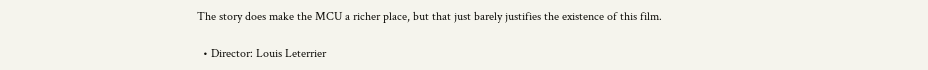The story does make the MCU a richer place, but that just barely justifies the existence of this film.

  • Director: Louis Leterrier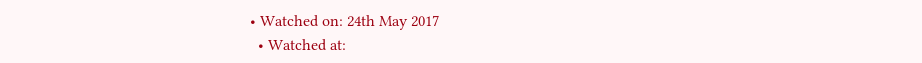• Watched on: 24th May 2017
  • Watched at: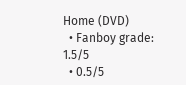Home (DVD)
  • Fanboy grade: 1.5/5
  • 0.5/5